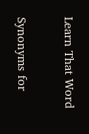Learn That Word

Synonyms for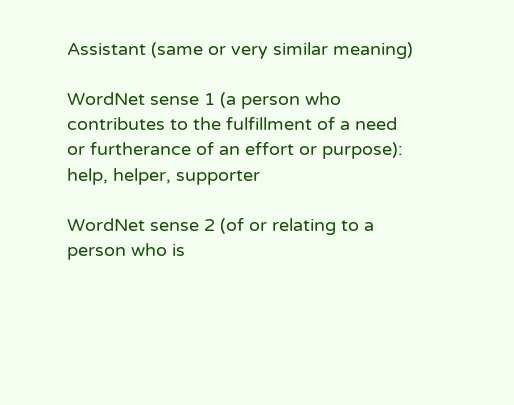Assistant (same or very similar meaning)

WordNet sense 1 (a person who contributes to the fulfillment of a need or furtherance of an effort or purpose):
help, helper, supporter

WordNet sense 2 (of or relating to a person who is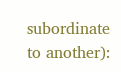subordinate to another):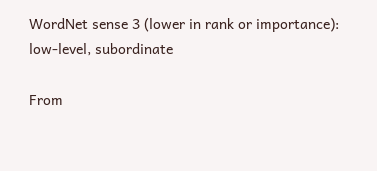WordNet sense 3 (lower in rank or importance):
low-level, subordinate

From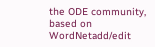the ODE community, based on WordNetadd/edit